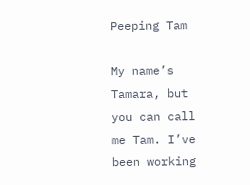Peeping Tam

My name’s Tamara, but you can call me Tam. I’ve been working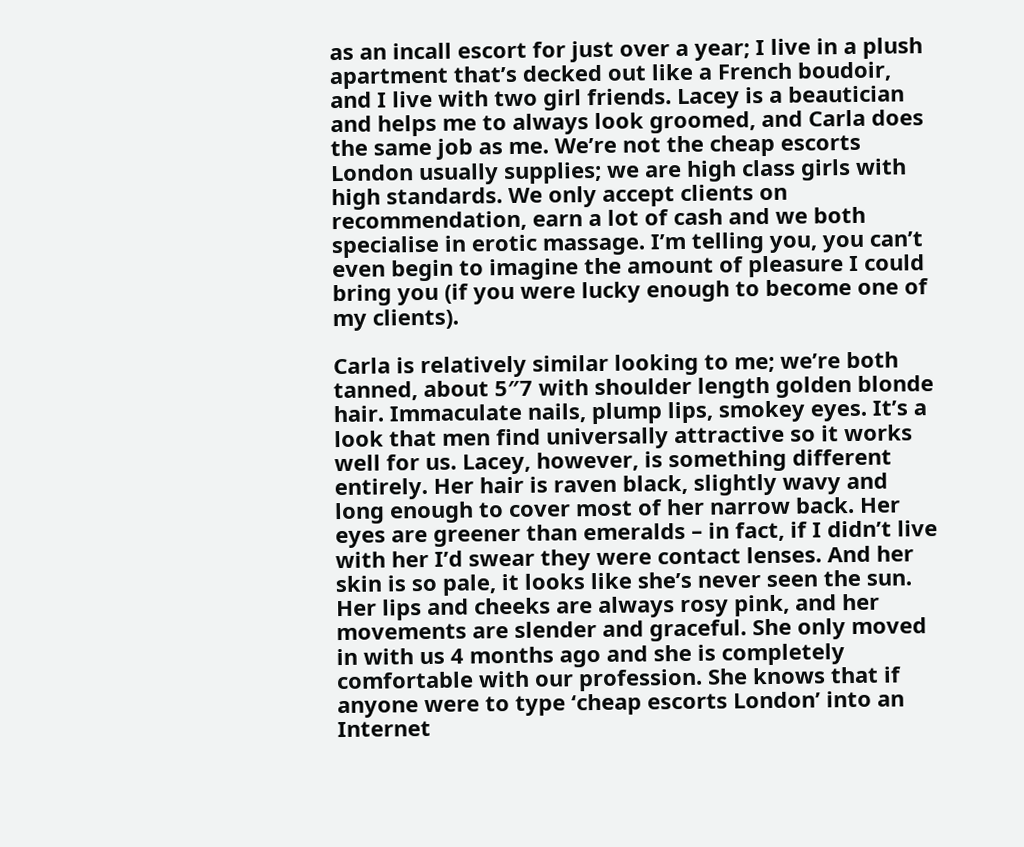as an incall escort for just over a year; I live in a plush apartment that’s decked out like a French boudoir, and I live with two girl friends. Lacey is a beautician and helps me to always look groomed, and Carla does the same job as me. We’re not the cheap escorts London usually supplies; we are high class girls with high standards. We only accept clients on recommendation, earn a lot of cash and we both specialise in erotic massage. I’m telling you, you can’t even begin to imagine the amount of pleasure I could bring you (if you were lucky enough to become one of my clients).

Carla is relatively similar looking to me; we’re both tanned, about 5″7 with shoulder length golden blonde hair. Immaculate nails, plump lips, smokey eyes. It’s a look that men find universally attractive so it works well for us. Lacey, however, is something different entirely. Her hair is raven black, slightly wavy and long enough to cover most of her narrow back. Her eyes are greener than emeralds – in fact, if I didn’t live with her I’d swear they were contact lenses. And her skin is so pale, it looks like she’s never seen the sun. Her lips and cheeks are always rosy pink, and her movements are slender and graceful. She only moved in with us 4 months ago and she is completely comfortable with our profession. She knows that if anyone were to type ‘cheap escorts London’ into an Internet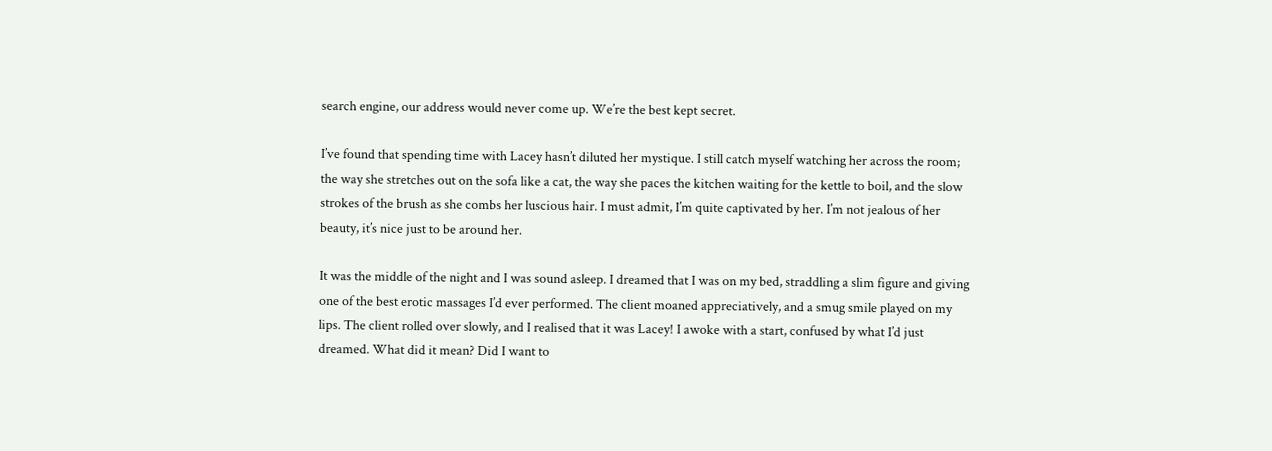search engine, our address would never come up. We’re the best kept secret.

I’ve found that spending time with Lacey hasn’t diluted her mystique. I still catch myself watching her across the room; the way she stretches out on the sofa like a cat, the way she paces the kitchen waiting for the kettle to boil, and the slow strokes of the brush as she combs her luscious hair. I must admit, I’m quite captivated by her. I’m not jealous of her beauty, it’s nice just to be around her.

It was the middle of the night and I was sound asleep. I dreamed that I was on my bed, straddling a slim figure and giving one of the best erotic massages I’d ever performed. The client moaned appreciatively, and a smug smile played on my lips. The client rolled over slowly, and I realised that it was Lacey! I awoke with a start, confused by what I’d just dreamed. What did it mean? Did I want to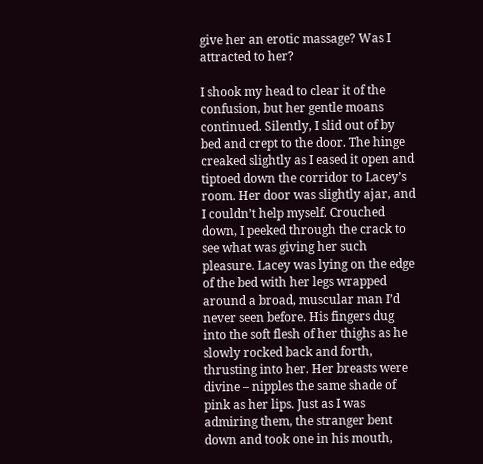give her an erotic massage? Was I attracted to her?

I shook my head to clear it of the confusion, but her gentle moans continued. Silently, I slid out of by bed and crept to the door. The hinge creaked slightly as I eased it open and tiptoed down the corridor to Lacey’s room. Her door was slightly ajar, and I couldn’t help myself. Crouched down, I peeked through the crack to see what was giving her such pleasure. Lacey was lying on the edge of the bed with her legs wrapped around a broad, muscular man I’d never seen before. His fingers dug into the soft flesh of her thighs as he slowly rocked back and forth, thrusting into her. Her breasts were divine – nipples the same shade of pink as her lips. Just as I was admiring them, the stranger bent down and took one in his mouth,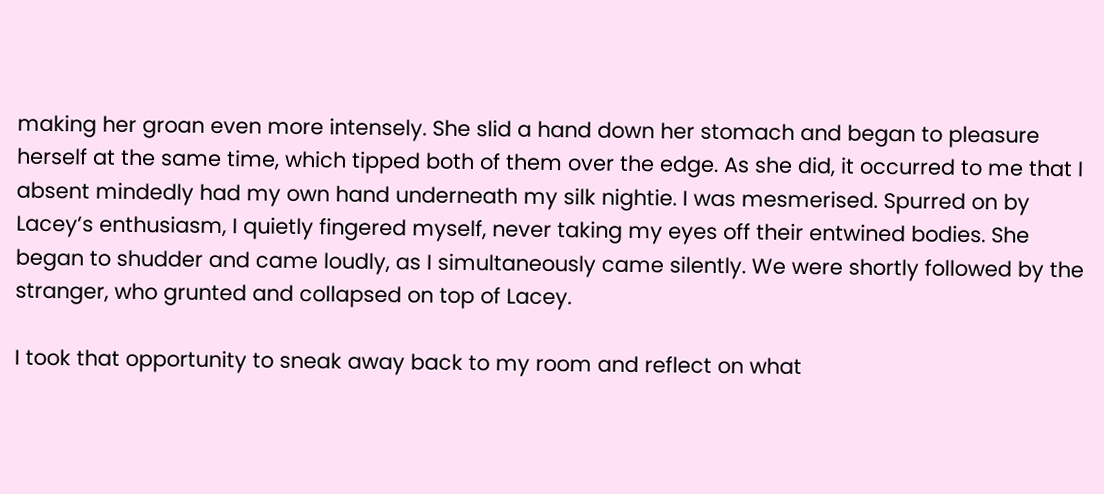making her groan even more intensely. She slid a hand down her stomach and began to pleasure herself at the same time, which tipped both of them over the edge. As she did, it occurred to me that I absent mindedly had my own hand underneath my silk nightie. I was mesmerised. Spurred on by Lacey’s enthusiasm, I quietly fingered myself, never taking my eyes off their entwined bodies. She began to shudder and came loudly, as I simultaneously came silently. We were shortly followed by the stranger, who grunted and collapsed on top of Lacey.

I took that opportunity to sneak away back to my room and reflect on what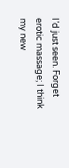I’d just seen. Forget erotic massage; I think my new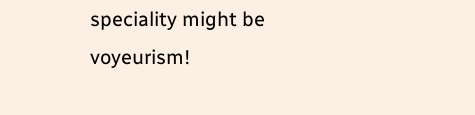speciality might be voyeurism!